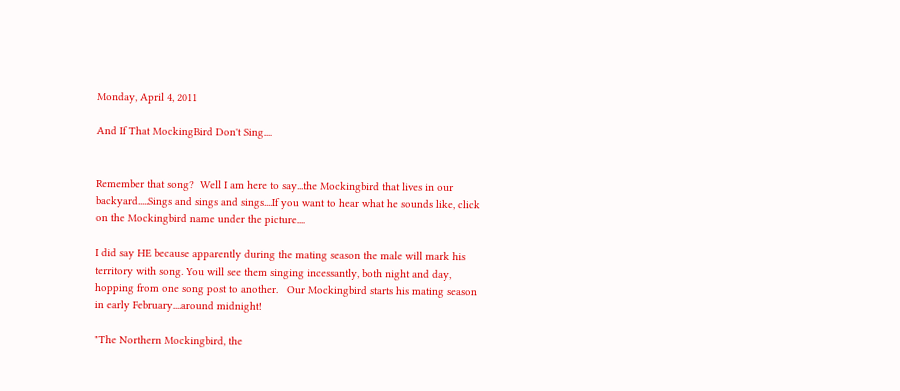Monday, April 4, 2011

And If That MockingBird Don't Sing....


Remember that song?  Well I am here to say...the Mockingbird that lives in our backyard.....Sings and sings and sings....If you want to hear what he sounds like, click on the Mockingbird name under the picture....

I did say HE because apparently during the mating season the male will mark his territory with song. You will see them singing incessantly, both night and day, hopping from one song post to another.   Our Mockingbird starts his mating season in early February....around midnight!

"The Northern Mockingbird, the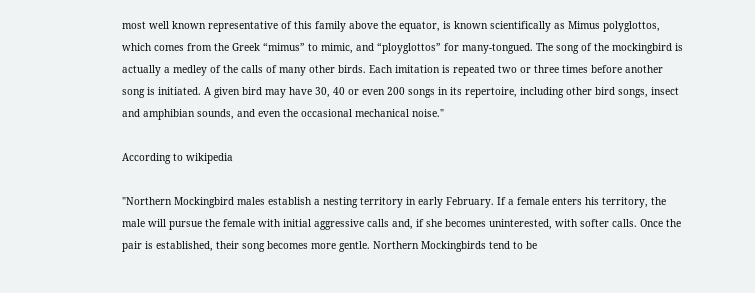most well known representative of this family above the equator, is known scientifically as Mimus polyglottos, which comes from the Greek “mimus” to mimic, and “ployglottos” for many-tongued. The song of the mockingbird is actually a medley of the calls of many other birds. Each imitation is repeated two or three times before another song is initiated. A given bird may have 30, 40 or even 200 songs in its repertoire, including other bird songs, insect and amphibian sounds, and even the occasional mechanical noise."

According to wikipedia

"Northern Mockingbird males establish a nesting territory in early February. If a female enters his territory, the male will pursue the female with initial aggressive calls and, if she becomes uninterested, with softer calls. Once the pair is established, their song becomes more gentle. Northern Mockingbirds tend to be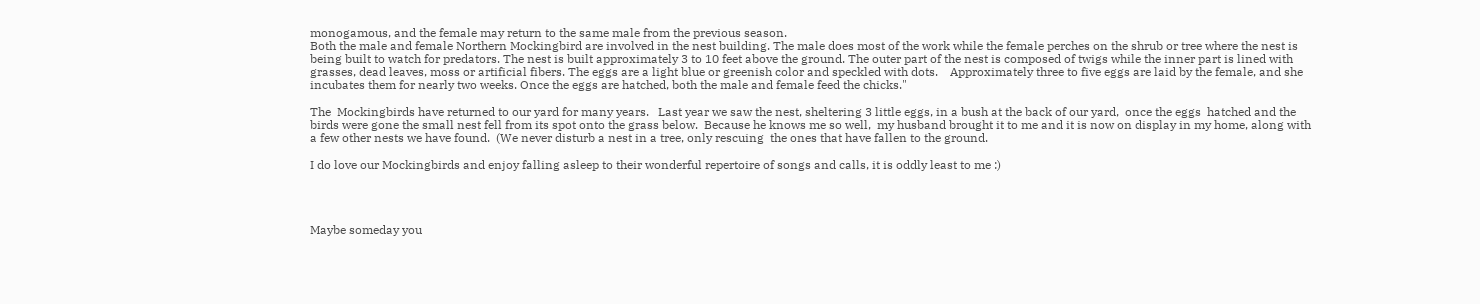monogamous, and the female may return to the same male from the previous season.
Both the male and female Northern Mockingbird are involved in the nest building. The male does most of the work while the female perches on the shrub or tree where the nest is being built to watch for predators. The nest is built approximately 3 to 10 feet above the ground. The outer part of the nest is composed of twigs while the inner part is lined with grasses, dead leaves, moss or artificial fibers. The eggs are a light blue or greenish color and speckled with dots.    Approximately three to five eggs are laid by the female, and she incubates them for nearly two weeks. Once the eggs are hatched, both the male and female feed the chicks."

The  Mockingbirds have returned to our yard for many years.   Last year we saw the nest, sheltering 3 little eggs, in a bush at the back of our yard,  once the eggs  hatched and the birds were gone the small nest fell from its spot onto the grass below.  Because he knows me so well,  my husband brought it to me and it is now on display in my home, along with a few other nests we have found.  (We never disturb a nest in a tree, only rescuing  the ones that have fallen to the ground.

I do love our Mockingbirds and enjoy falling asleep to their wonderful repertoire of songs and calls, it is oddly least to me :)




Maybe someday you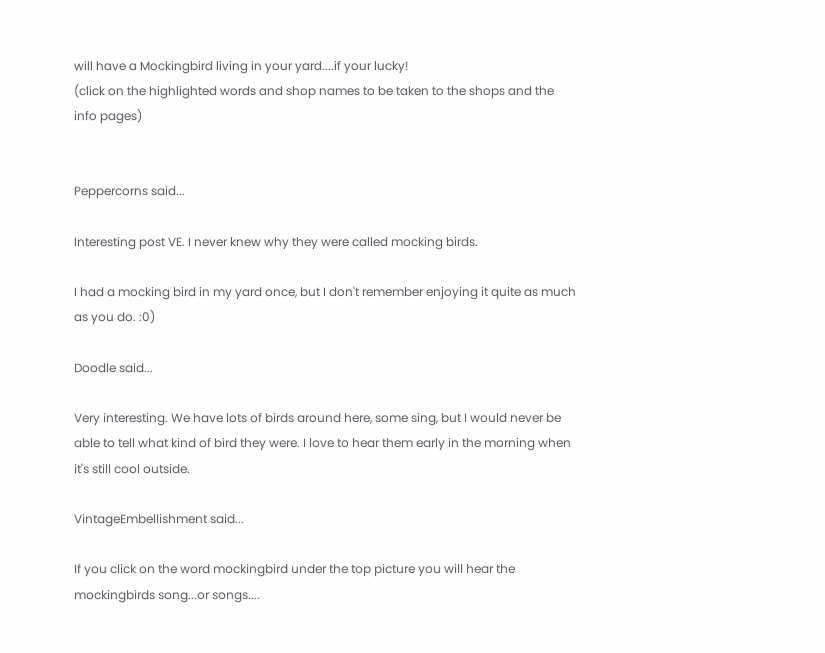will have a Mockingbird living in your yard....if your lucky!
(click on the highlighted words and shop names to be taken to the shops and the info pages)


Peppercorns said...

Interesting post VE. I never knew why they were called mocking birds.

I had a mocking bird in my yard once, but I don't remember enjoying it quite as much as you do. :0)

Doodle said...

Very interesting. We have lots of birds around here, some sing, but I would never be able to tell what kind of bird they were. I love to hear them early in the morning when it's still cool outside.

VintageEmbellishment said...

If you click on the word mockingbird under the top picture you will hear the mockingbirds song...or songs....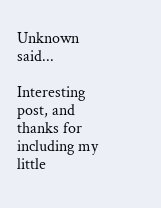Unknown said...

Interesting post, and thanks for including my little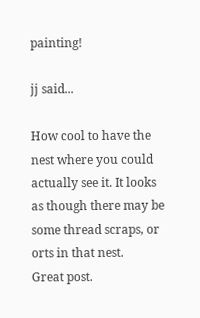painting!

jj said...

How cool to have the nest where you could actually see it. It looks as though there may be some thread scraps, or orts in that nest.
Great post.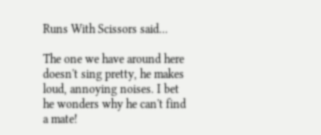Runs With Scissors said...

The one we have around here doesn't sing pretty, he makes loud, annoying noises. I bet he wonders why he can't find a mate!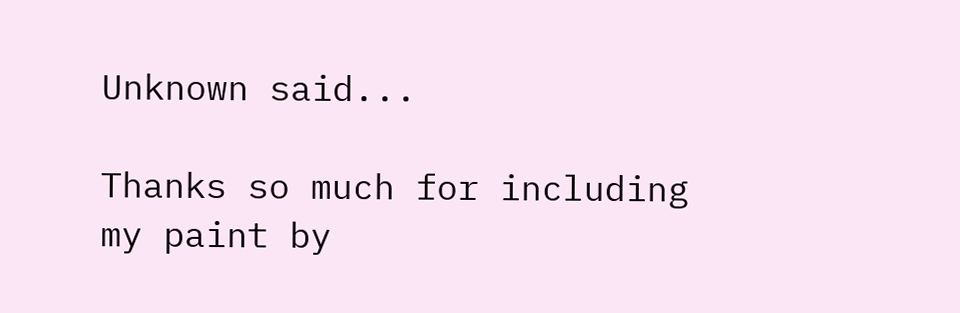Unknown said...

Thanks so much for including my paint by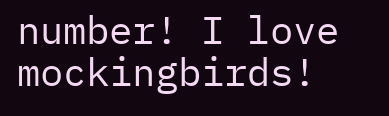number! I love mockingbirds!